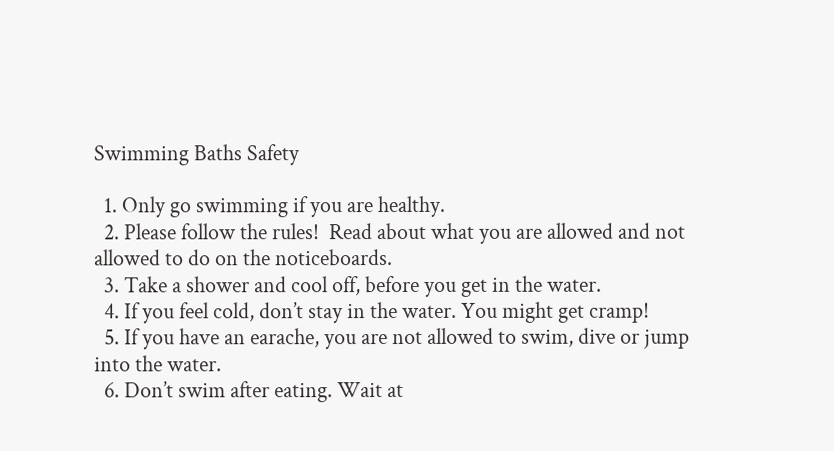Swimming Baths Safety

  1. Only go swimming if you are healthy.
  2. Please follow the rules!  Read about what you are allowed and not allowed to do on the noticeboards.
  3. Take a shower and cool off, before you get in the water.
  4. If you feel cold, don’t stay in the water. You might get cramp!
  5. If you have an earache, you are not allowed to swim, dive or jump into the water.
  6. Don’t swim after eating. Wait at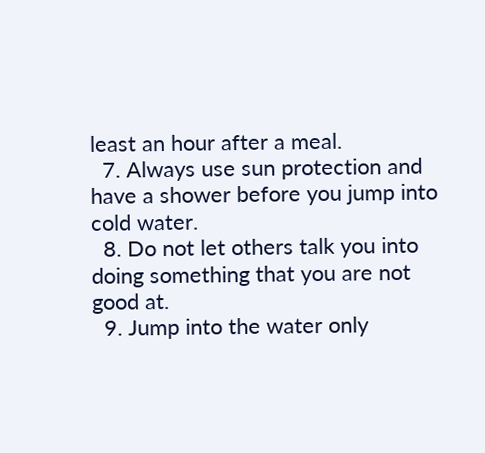least an hour after a meal.
  7. Always use sun protection and have a shower before you jump into cold water.
  8. Do not let others talk you into doing something that you are not good at.
  9. Jump into the water only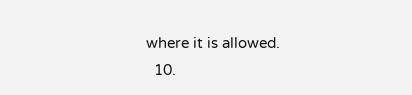where it is allowed.
  10.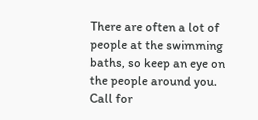There are often a lot of people at the swimming baths, so keep an eye on the people around you. Call for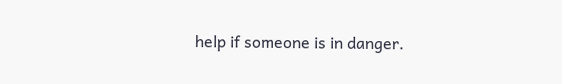help if someone is in danger.